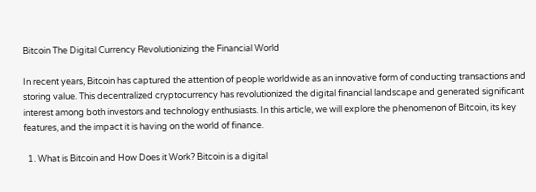Bitcoin The Digital Currency Revolutionizing the Financial World

In recent years, Bitcoin has captured the attention of people worldwide as an innovative form of conducting transactions and storing value. This decentralized cryptocurrency has revolutionized the digital financial landscape and generated significant interest among both investors and technology enthusiasts. In this article, we will explore the phenomenon of Bitcoin, its key features, and the impact it is having on the world of finance.

  1. What is Bitcoin and How Does it Work? Bitcoin is a digital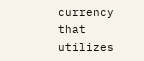currency that utilizes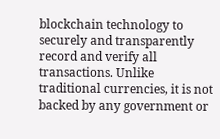blockchain technology to securely and transparently record and verify all transactions. Unlike traditional currencies, it is not backed by any government or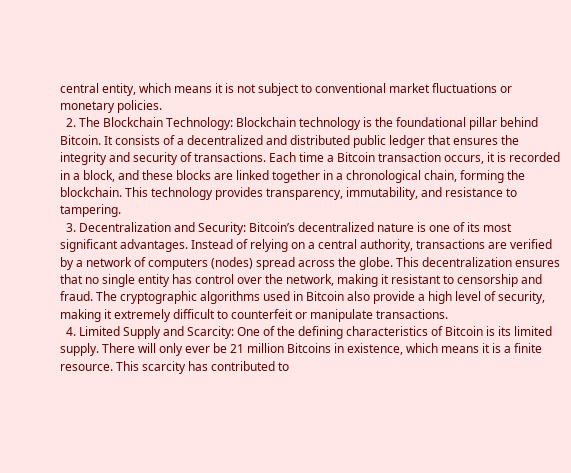central entity, which means it is not subject to conventional market fluctuations or monetary policies.
  2. The Blockchain Technology: Blockchain technology is the foundational pillar behind Bitcoin. It consists of a decentralized and distributed public ledger that ensures the integrity and security of transactions. Each time a Bitcoin transaction occurs, it is recorded in a block, and these blocks are linked together in a chronological chain, forming the blockchain. This technology provides transparency, immutability, and resistance to tampering.
  3. Decentralization and Security: Bitcoin’s decentralized nature is one of its most significant advantages. Instead of relying on a central authority, transactions are verified by a network of computers (nodes) spread across the globe. This decentralization ensures that no single entity has control over the network, making it resistant to censorship and fraud. The cryptographic algorithms used in Bitcoin also provide a high level of security, making it extremely difficult to counterfeit or manipulate transactions.
  4. Limited Supply and Scarcity: One of the defining characteristics of Bitcoin is its limited supply. There will only ever be 21 million Bitcoins in existence, which means it is a finite resource. This scarcity has contributed to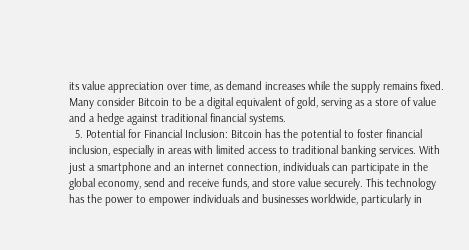its value appreciation over time, as demand increases while the supply remains fixed. Many consider Bitcoin to be a digital equivalent of gold, serving as a store of value and a hedge against traditional financial systems.
  5. Potential for Financial Inclusion: Bitcoin has the potential to foster financial inclusion, especially in areas with limited access to traditional banking services. With just a smartphone and an internet connection, individuals can participate in the global economy, send and receive funds, and store value securely. This technology has the power to empower individuals and businesses worldwide, particularly in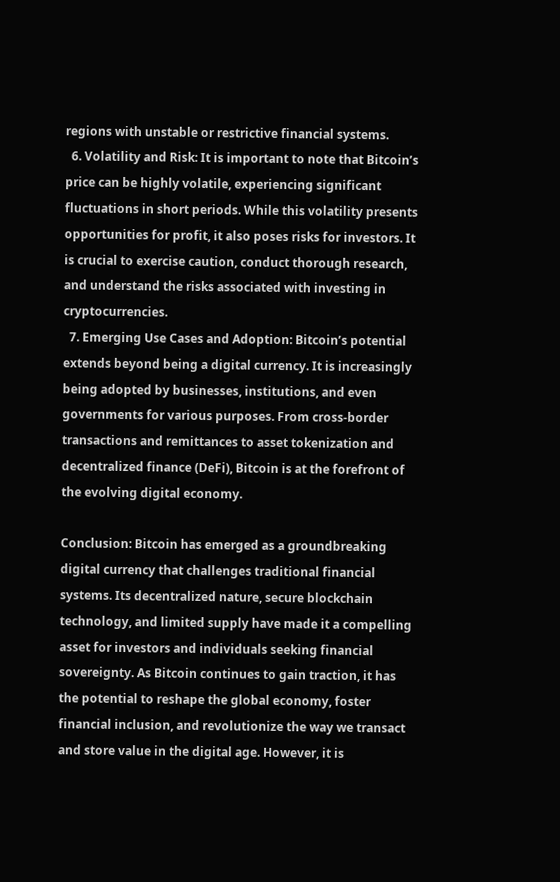regions with unstable or restrictive financial systems.
  6. Volatility and Risk: It is important to note that Bitcoin’s price can be highly volatile, experiencing significant fluctuations in short periods. While this volatility presents opportunities for profit, it also poses risks for investors. It is crucial to exercise caution, conduct thorough research, and understand the risks associated with investing in cryptocurrencies.
  7. Emerging Use Cases and Adoption: Bitcoin’s potential extends beyond being a digital currency. It is increasingly being adopted by businesses, institutions, and even governments for various purposes. From cross-border transactions and remittances to asset tokenization and decentralized finance (DeFi), Bitcoin is at the forefront of the evolving digital economy.

Conclusion: Bitcoin has emerged as a groundbreaking digital currency that challenges traditional financial systems. Its decentralized nature, secure blockchain technology, and limited supply have made it a compelling asset for investors and individuals seeking financial sovereignty. As Bitcoin continues to gain traction, it has the potential to reshape the global economy, foster financial inclusion, and revolutionize the way we transact and store value in the digital age. However, it is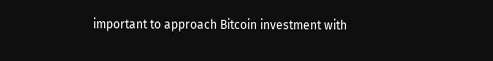important to approach Bitcoin investment with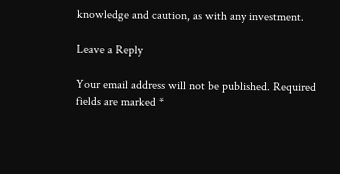knowledge and caution, as with any investment.

Leave a Reply

Your email address will not be published. Required fields are marked *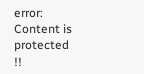error: Content is protected !!